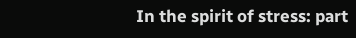In the spirit of stress: part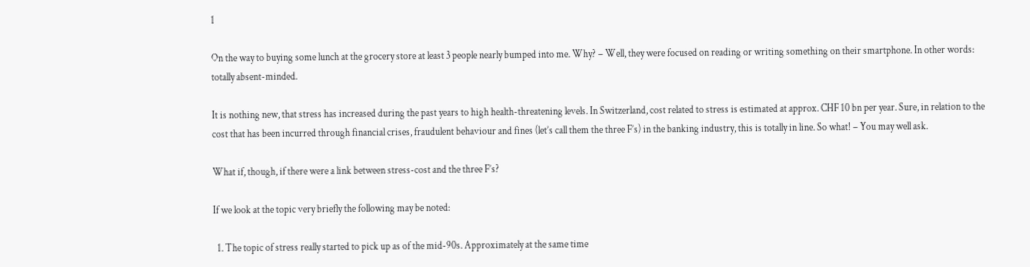1

On the way to buying some lunch at the grocery store at least 3 people nearly bumped into me. Why? – Well, they were focused on reading or writing something on their smartphone. In other words: totally absent-minded.

It is nothing new, that stress has increased during the past years to high health-threatening levels. In Switzerland, cost related to stress is estimated at approx. CHF 10 bn per year. Sure, in relation to the cost that has been incurred through financial crises, fraudulent behaviour and fines (let’s call them the three F’s) in the banking industry, this is totally in line. So what! – You may well ask.

What if, though, if there were a link between stress-cost and the three F’s?

If we look at the topic very briefly the following may be noted:

  1. The topic of stress really started to pick up as of the mid-90s. Approximately at the same time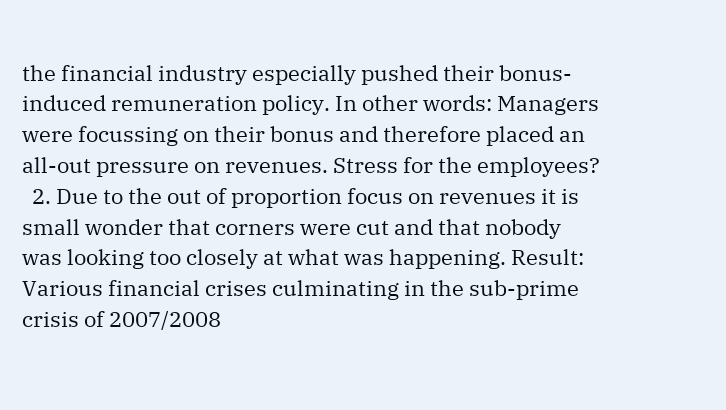the financial industry especially pushed their bonus-induced remuneration policy. In other words: Managers were focussing on their bonus and therefore placed an all-out pressure on revenues. Stress for the employees?
  2. Due to the out of proportion focus on revenues it is small wonder that corners were cut and that nobody was looking too closely at what was happening. Result: Various financial crises culminating in the sub-prime crisis of 2007/2008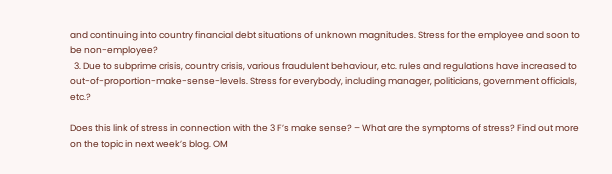and continuing into country financial debt situations of unknown magnitudes. Stress for the employee and soon to be non-employee?
  3. Due to subprime crisis, country crisis, various fraudulent behaviour, etc. rules and regulations have increased to out-of-proportion-make-sense-levels. Stress for everybody, including manager, politicians, government officials, etc.?

Does this link of stress in connection with the 3 F’s make sense? – What are the symptoms of stress? Find out more on the topic in next week’s blog. OM